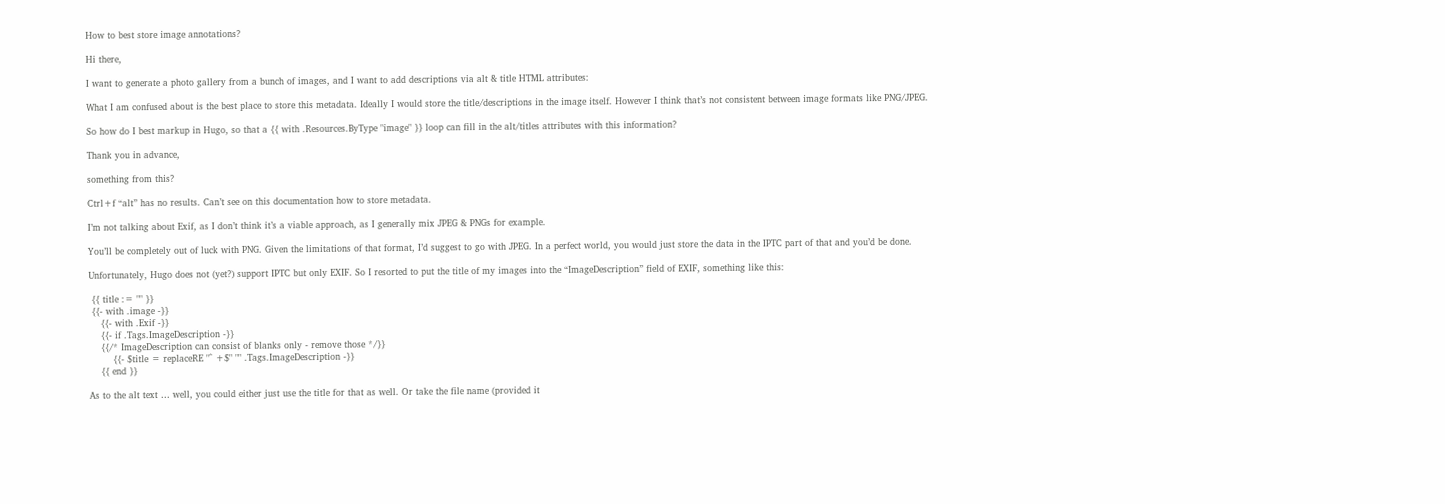How to best store image annotations?

Hi there,

I want to generate a photo gallery from a bunch of images, and I want to add descriptions via alt & title HTML attributes:

What I am confused about is the best place to store this metadata. Ideally I would store the title/descriptions in the image itself. However I think that’s not consistent between image formats like PNG/JPEG.

So how do I best markup in Hugo, so that a {{ with .Resources.ByType "image" }} loop can fill in the alt/titles attributes with this information?

Thank you in advance,

something from this?

Ctrl+f “alt” has no results. Can’t see on this documentation how to store metadata.

I’m not talking about Exif, as I don’t think it’s a viable approach, as I generally mix JPEG & PNGs for example.

You’ll be completely out of luck with PNG. Given the limitations of that format, I’d suggest to go with JPEG. In a perfect world, you would just store the data in the IPTC part of that and you’d be done.

Unfortunately, Hugo does not (yet?) support IPTC but only EXIF. So I resorted to put the title of my images into the “ImageDescription” field of EXIF, something like this:

 {{ title := "" }}
 {{- with .image -}}
    {{- with .Exif -}}
    {{- if .Tags.ImageDescription -}}
    {{/* ImageDescription can consist of blanks only - remove those */}}
        {{- $title = replaceRE "^ +$" "" .Tags.ImageDescription -}}
    {{ end }}

As to the alt text … well, you could either just use the title for that as well. Or take the file name (provided it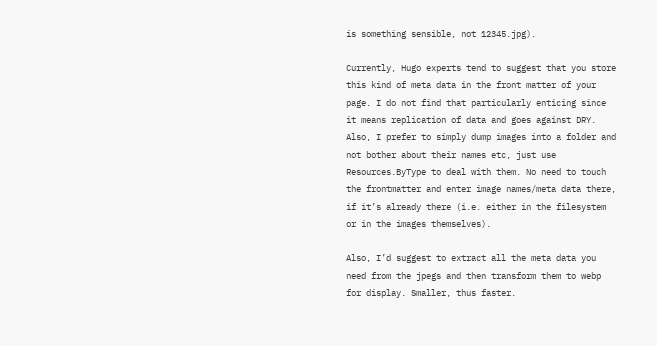is something sensible, not 12345.jpg).

Currently, Hugo experts tend to suggest that you store this kind of meta data in the front matter of your page. I do not find that particularly enticing since it means replication of data and goes against DRY. Also, I prefer to simply dump images into a folder and not bother about their names etc, just use Resources.ByType to deal with them. No need to touch the frontmatter and enter image names/meta data there, if it’s already there (i.e. either in the filesystem or in the images themselves).

Also, I’d suggest to extract all the meta data you need from the jpegs and then transform them to webp for display. Smaller, thus faster.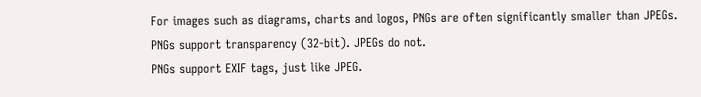For images such as diagrams, charts and logos, PNGs are often significantly smaller than JPEGs.
PNGs support transparency (32-bit). JPEGs do not.
PNGs support EXIF tags, just like JPEG.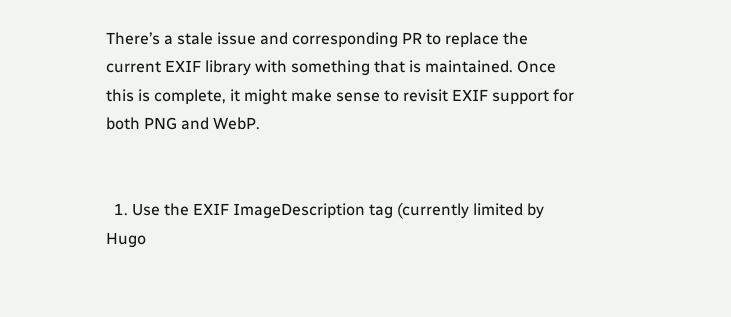There’s a stale issue and corresponding PR to replace the current EXIF library with something that is maintained. Once this is complete, it might make sense to revisit EXIF support for both PNG and WebP.


  1. Use the EXIF ImageDescription tag (currently limited by Hugo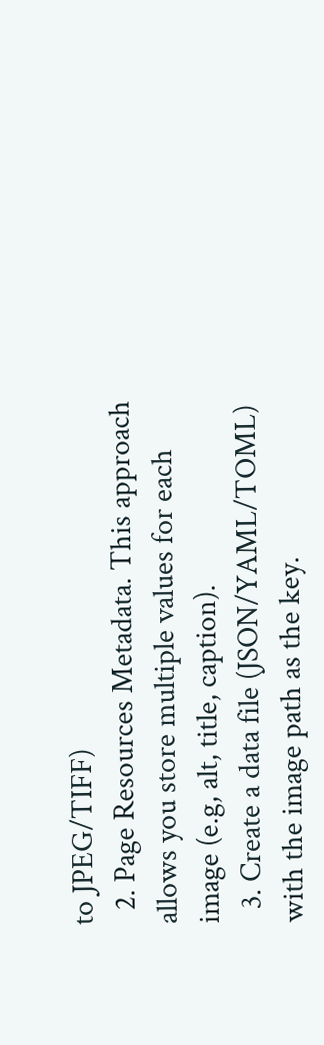to JPEG/TIFF)
  2. Page Resources Metadata. This approach allows you store multiple values for each image (e.g, alt, title, caption).
  3. Create a data file (JSON/YAML/TOML) with the image path as the key.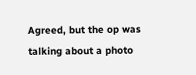Agreed, but the op was talking about a photo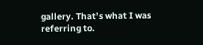gallery. That’s what I was referring to.